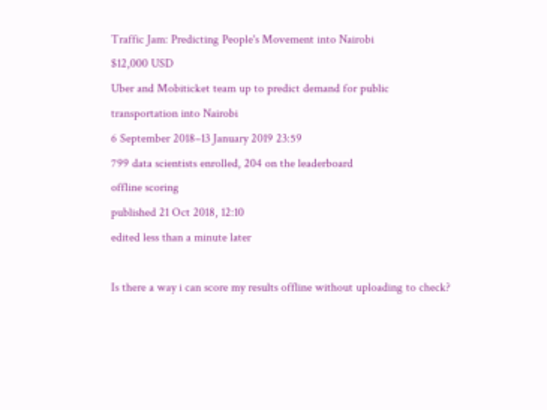Traffic Jam: Predicting People's Movement into Nairobi
$12,000 USD
Uber and Mobiticket team up to predict demand for public transportation into Nairobi
6 September 2018–13 January 2019 23:59
799 data scientists enrolled, 204 on the leaderboard
offline scoring
published 21 Oct 2018, 12:10
edited less than a minute later

Is there a way i can score my results offline without uploading to check?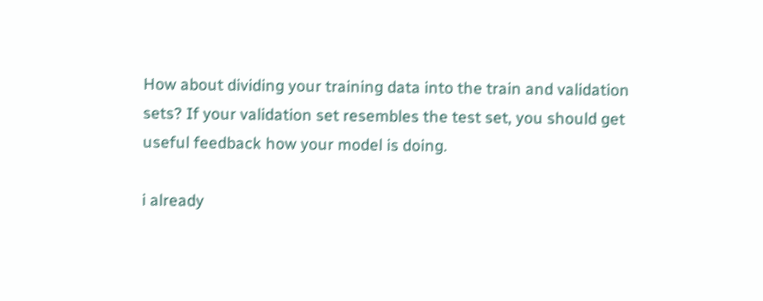How about dividing your training data into the train and validation sets? If your validation set resembles the test set, you should get useful feedback how your model is doing.

i already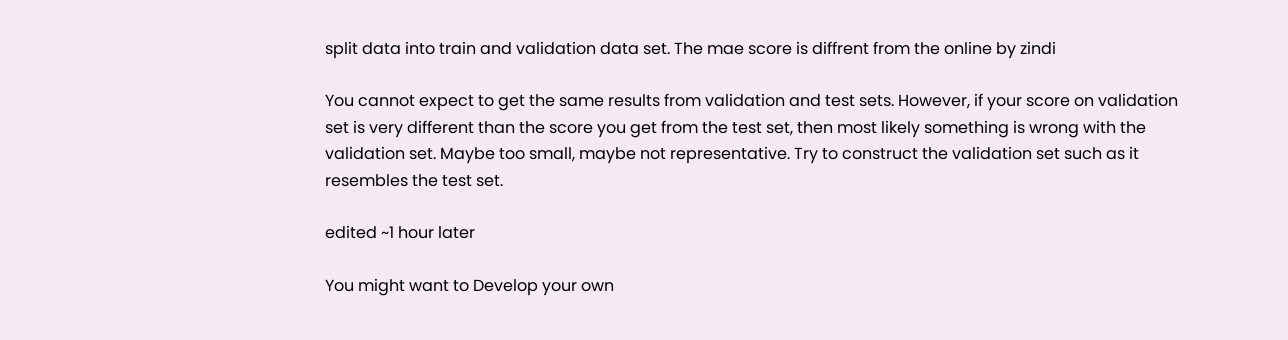split data into train and validation data set. The mae score is diffrent from the online by zindi

You cannot expect to get the same results from validation and test sets. However, if your score on validation set is very different than the score you get from the test set, then most likely something is wrong with the validation set. Maybe too small, maybe not representative. Try to construct the validation set such as it resembles the test set.

edited ~1 hour later

You might want to Develop your own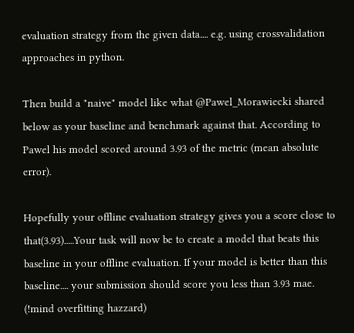evaluation strategy from the given data.... e.g. using crossvalidation approaches in python.

Then build a "naive" model like what @Pawel_Morawiecki shared below as your baseline and benchmark against that. According to Pawel his model scored around 3.93 of the metric (mean absolute error).

Hopefully your offline evaluation strategy gives you a score close to that(3.93).....Your task will now be to create a model that beats this baseline in your offline evaluation. If your model is better than this baseline.... your submission should score you less than 3.93 mae. (!mind overfitting hazzard)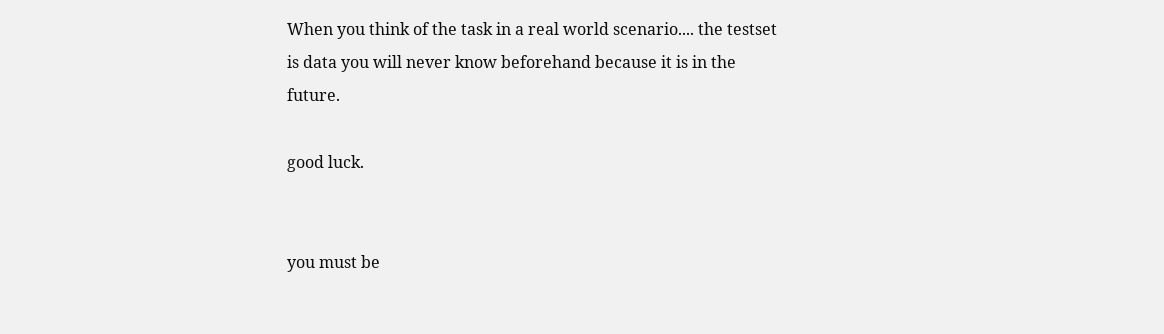When you think of the task in a real world scenario.... the testset is data you will never know beforehand because it is in the future.

good luck.


you must be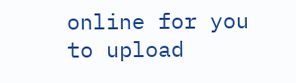online for you to upload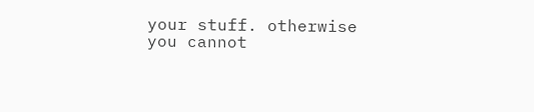your stuff. otherwise you cannot